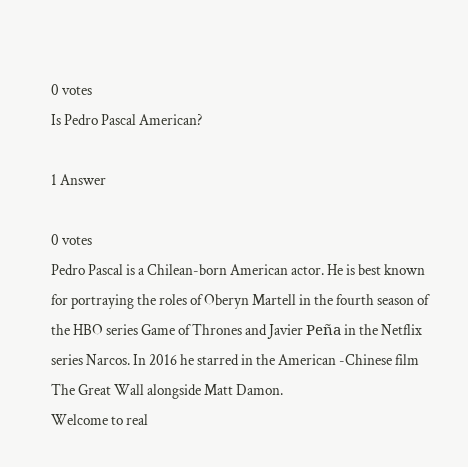0 votes
Is Pedro Pascal American?

1 Answer

0 votes
Pedro Pascal is a Chilean-born American actor. He is best known for portraying the roles of Oberyn Martell in the fourth season of the HBO series Game of Thrones and Javier Peña in the Netflix series Narcos. In 2016 he starred in the American -Chinese film The Great Wall alongside Matt Damon.
Welcome to real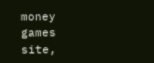money games site,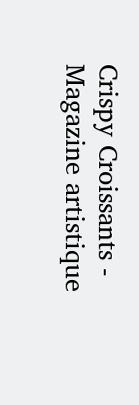Crispy Croissants - Magazine artistique